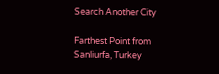Search Another City

Farthest Point from Sanliurfa, Turkey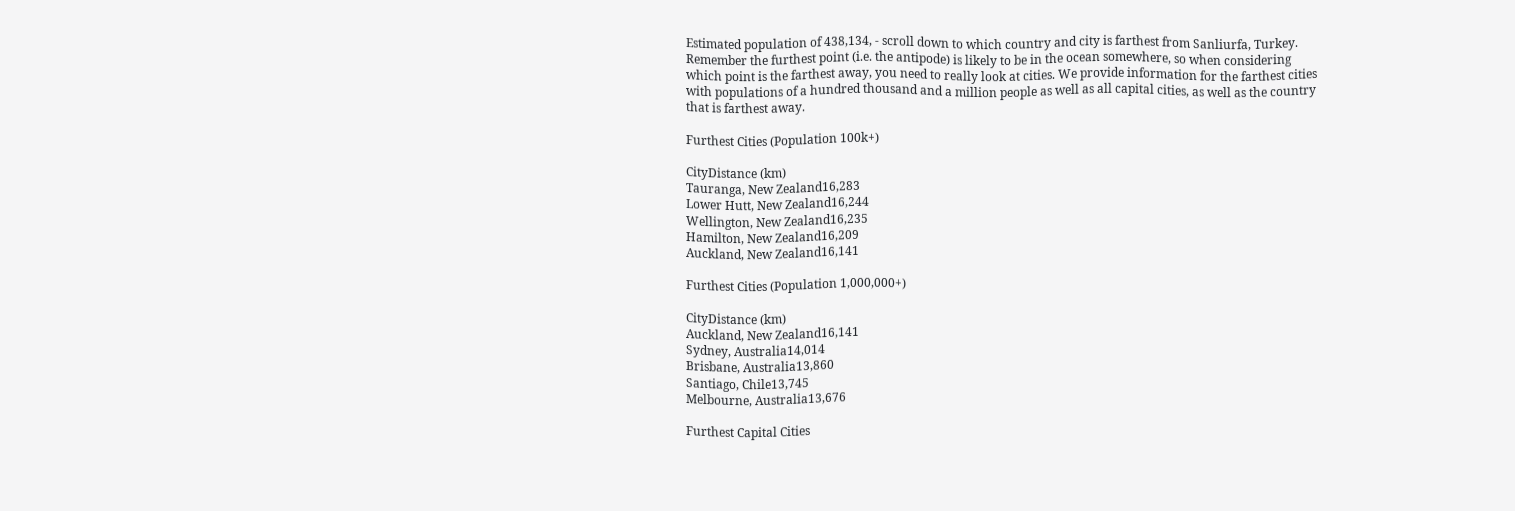Estimated population of 438,134, - scroll down to which country and city is farthest from Sanliurfa, Turkey. Remember the furthest point (i.e. the antipode) is likely to be in the ocean somewhere, so when considering which point is the farthest away, you need to really look at cities. We provide information for the farthest cities with populations of a hundred thousand and a million people as well as all capital cities, as well as the country that is farthest away.

Furthest Cities (Population 100k+)

CityDistance (km)
Tauranga, New Zealand16,283
Lower Hutt, New Zealand16,244
Wellington, New Zealand16,235
Hamilton, New Zealand16,209
Auckland, New Zealand16,141

Furthest Cities (Population 1,000,000+)

CityDistance (km)
Auckland, New Zealand16,141
Sydney, Australia14,014
Brisbane, Australia13,860
Santiago, Chile13,745
Melbourne, Australia13,676

Furthest Capital Cities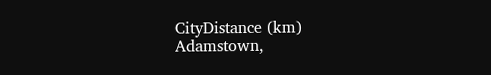CityDistance (km)
Adamstown,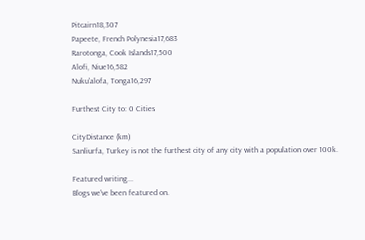Pitcairn18,307
Papeete, French Polynesia17,683
Rarotonga, Cook Islands17,500
Alofi, Niue16,582
Nuku'alofa, Tonga16,297

Furthest City to: 0 Cities

CityDistance (km)
Sanliurfa, Turkey is not the furthest city of any city with a population over 100k.

Featured writing...
Blogs we've been featured on.